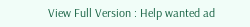View Full Version : Help wanted ad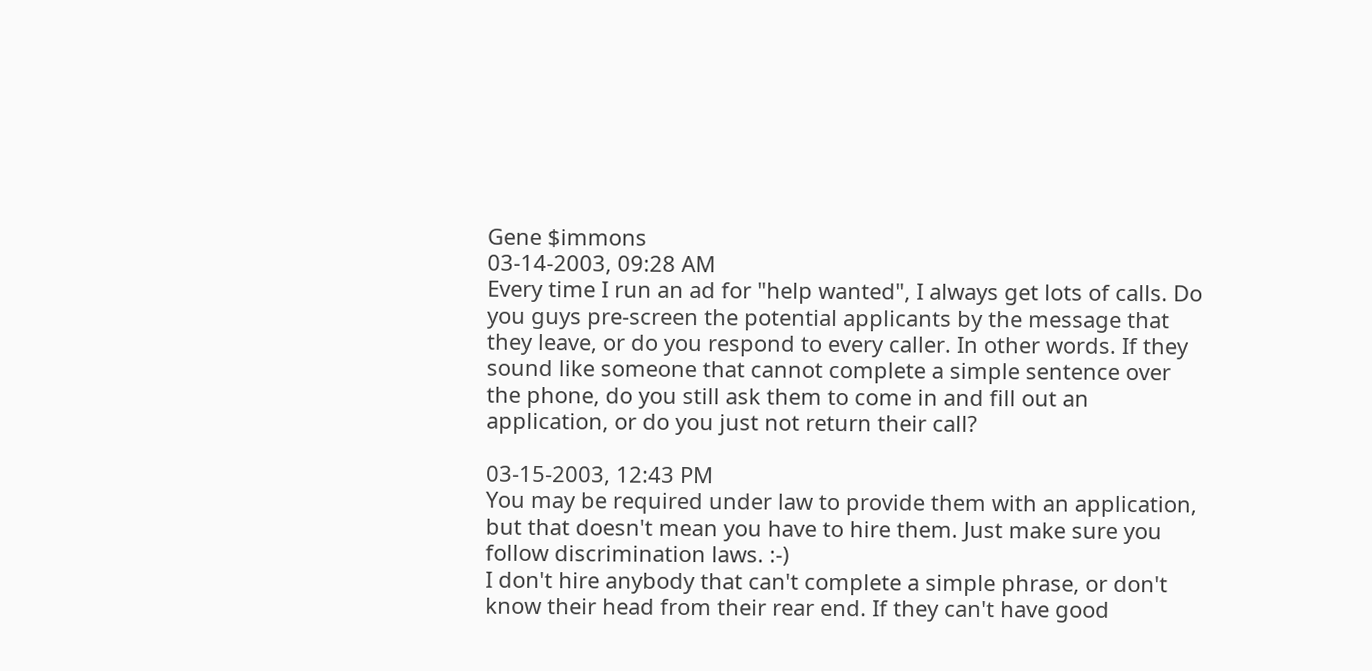Gene $immons
03-14-2003, 09:28 AM
Every time I run an ad for "help wanted", I always get lots of calls. Do you guys pre-screen the potential applicants by the message that they leave, or do you respond to every caller. In other words. If they sound like someone that cannot complete a simple sentence over the phone, do you still ask them to come in and fill out an application, or do you just not return their call?

03-15-2003, 12:43 PM
You may be required under law to provide them with an application, but that doesn't mean you have to hire them. Just make sure you follow discrimination laws. :-)
I don't hire anybody that can't complete a simple phrase, or don't know their head from their rear end. If they can't have good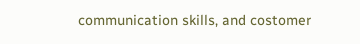communication skills, and costomer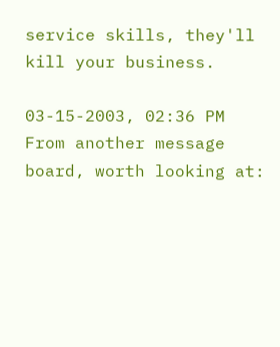service skills, they'll kill your business.

03-15-2003, 02:36 PM
From another message board, worth looking at: